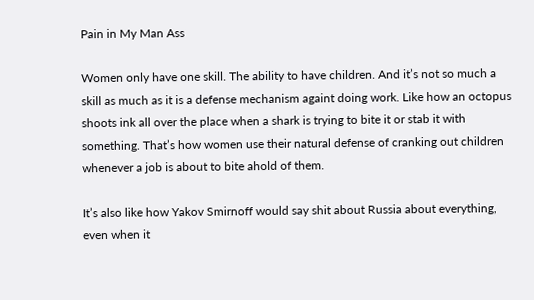Pain in My Man Ass

Women only have one skill. The ability to have children. And it’s not so much a skill as much as it is a defense mechanism againt doing work. Like how an octopus shoots ink all over the place when a shark is trying to bite it or stab it with something. That’s how women use their natural defense of cranking out children whenever a job is about to bite ahold of them.

It’s also like how Yakov Smirnoff would say shit about Russia about everything, even when it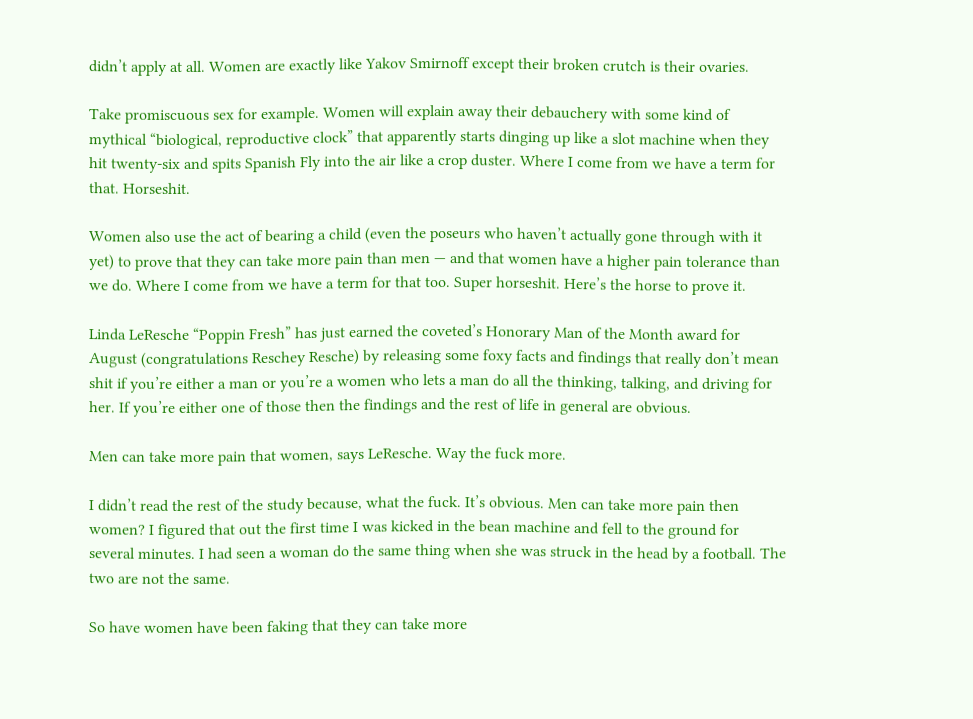didn’t apply at all. Women are exactly like Yakov Smirnoff except their broken crutch is their ovaries.

Take promiscuous sex for example. Women will explain away their debauchery with some kind of mythical “biological, reproductive clock” that apparently starts dinging up like a slot machine when they hit twenty-six and spits Spanish Fly into the air like a crop duster. Where I come from we have a term for that. Horseshit.

Women also use the act of bearing a child (even the poseurs who haven’t actually gone through with it yet) to prove that they can take more pain than men — and that women have a higher pain tolerance than we do. Where I come from we have a term for that too. Super horseshit. Here’s the horse to prove it.

Linda LeResche “Poppin Fresh” has just earned the coveted’s Honorary Man of the Month award for August (congratulations Reschey Resche) by releasing some foxy facts and findings that really don’t mean shit if you’re either a man or you’re a women who lets a man do all the thinking, talking, and driving for her. If you’re either one of those then the findings and the rest of life in general are obvious.

Men can take more pain that women, says LeResche. Way the fuck more.

I didn’t read the rest of the study because, what the fuck. It’s obvious. Men can take more pain then women? I figured that out the first time I was kicked in the bean machine and fell to the ground for several minutes. I had seen a woman do the same thing when she was struck in the head by a football. The two are not the same.

So have women have been faking that they can take more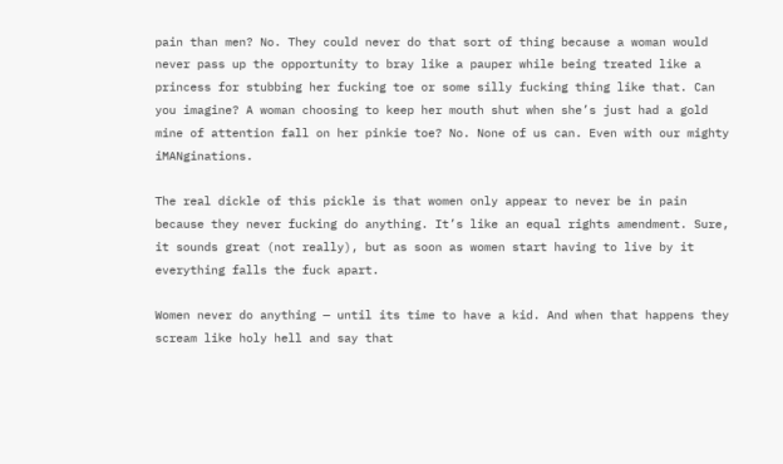pain than men? No. They could never do that sort of thing because a woman would never pass up the opportunity to bray like a pauper while being treated like a princess for stubbing her fucking toe or some silly fucking thing like that. Can you imagine? A woman choosing to keep her mouth shut when she’s just had a gold mine of attention fall on her pinkie toe? No. None of us can. Even with our mighty iMANginations.

The real dickle of this pickle is that women only appear to never be in pain because they never fucking do anything. It’s like an equal rights amendment. Sure, it sounds great (not really), but as soon as women start having to live by it everything falls the fuck apart.

Women never do anything — until its time to have a kid. And when that happens they scream like holy hell and say that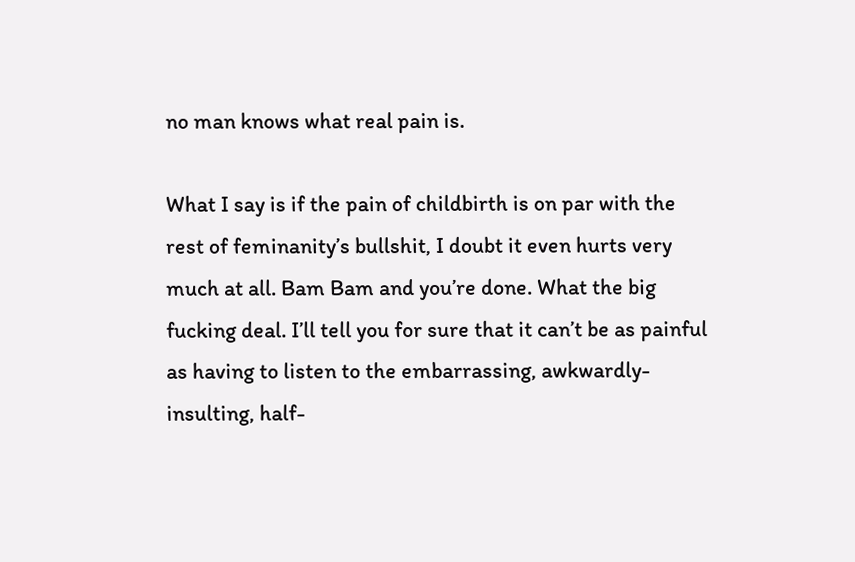no man knows what real pain is.

What I say is if the pain of childbirth is on par with the rest of feminanity’s bullshit, I doubt it even hurts very much at all. Bam Bam and you’re done. What the big fucking deal. I’ll tell you for sure that it can’t be as painful as having to listen to the embarrassing, awkwardly-insulting, half-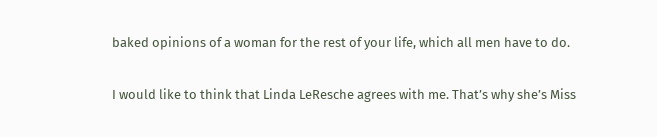baked opinions of a woman for the rest of your life, which all men have to do.

I would like to think that Linda LeResche agrees with me. That’s why she’s Miss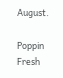August.

Poppin Fresh